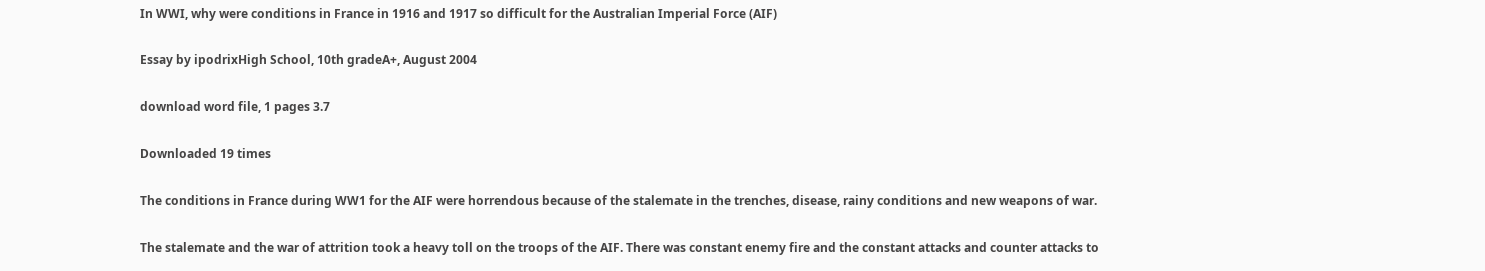In WWI, why were conditions in France in 1916 and 1917 so difficult for the Australian Imperial Force (AIF)

Essay by ipodrixHigh School, 10th gradeA+, August 2004

download word file, 1 pages 3.7

Downloaded 19 times

The conditions in France during WW1 for the AIF were horrendous because of the stalemate in the trenches, disease, rainy conditions and new weapons of war.

The stalemate and the war of attrition took a heavy toll on the troops of the AIF. There was constant enemy fire and the constant attacks and counter attacks to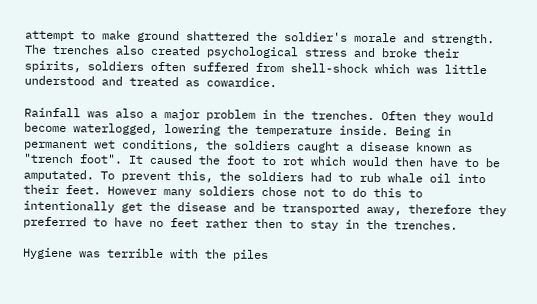attempt to make ground shattered the soldier's morale and strength. The trenches also created psychological stress and broke their spirits, soldiers often suffered from shell-shock which was little understood and treated as cowardice.

Rainfall was also a major problem in the trenches. Often they would become waterlogged, lowering the temperature inside. Being in permanent wet conditions, the soldiers caught a disease known as "trench foot". It caused the foot to rot which would then have to be amputated. To prevent this, the soldiers had to rub whale oil into their feet. However many soldiers chose not to do this to intentionally get the disease and be transported away, therefore they preferred to have no feet rather then to stay in the trenches.

Hygiene was terrible with the piles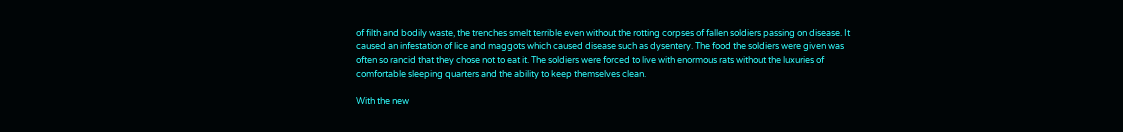of filth and bodily waste, the trenches smelt terrible even without the rotting corpses of fallen soldiers passing on disease. It caused an infestation of lice and maggots which caused disease such as dysentery. The food the soldiers were given was often so rancid that they chose not to eat it. The soldiers were forced to live with enormous rats without the luxuries of comfortable sleeping quarters and the ability to keep themselves clean.

With the new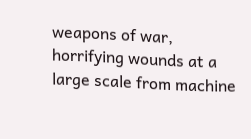weapons of war, horrifying wounds at a large scale from machine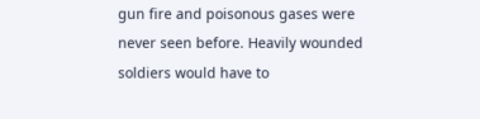gun fire and poisonous gases were never seen before. Heavily wounded soldiers would have to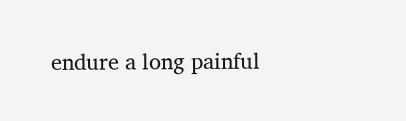endure a long painful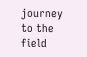journey to the field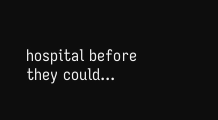hospital before they could...